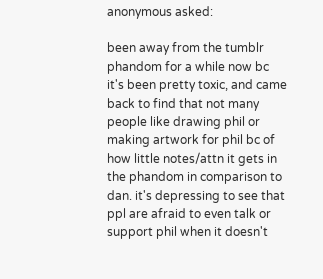anonymous asked:

been away from the tumblr phandom for a while now bc it's been pretty toxic, and came back to find that not many people like drawing phil or making artwork for phil bc of how little notes/attn it gets in the phandom in comparison to dan. it's depressing to see that ppl are afraid to even talk or support phil when it doesn't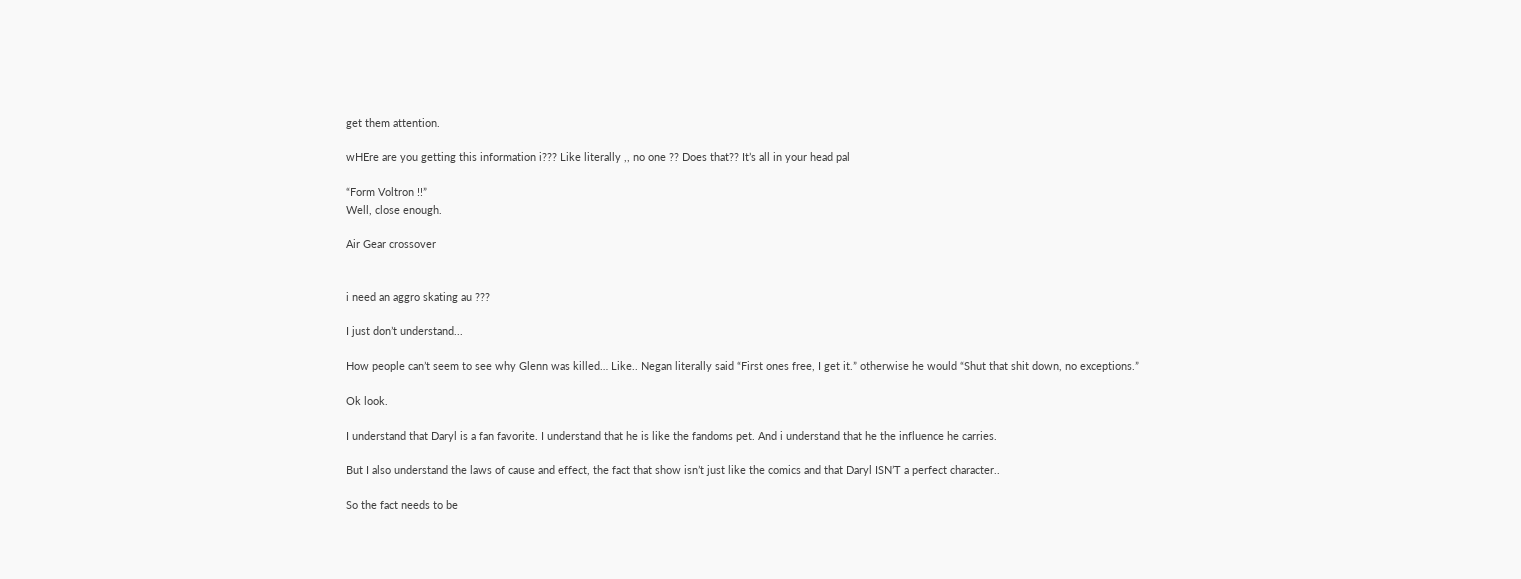get them attention.

wHEre are you getting this information i??? Like literally ,, no one ?? Does that?? It’s all in your head pal

“Form Voltron !!”
Well, close enough.

Air Gear crossover


i need an aggro skating au ???

I just don’t understand...

How people can’t seem to see why Glenn was killed… Like.. Negan literally said “First ones free, I get it.” otherwise he would “Shut that shit down, no exceptions.”

Ok look.

I understand that Daryl is a fan favorite. I understand that he is like the fandoms pet. And i understand that he the influence he carries.

But I also understand the laws of cause and effect, the fact that show isn’t just like the comics and that Daryl ISN’T a perfect character..

So the fact needs to be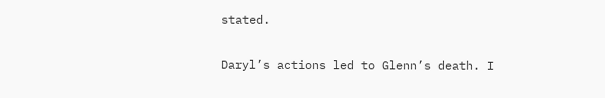stated.

Daryl’s actions led to Glenn’s death. I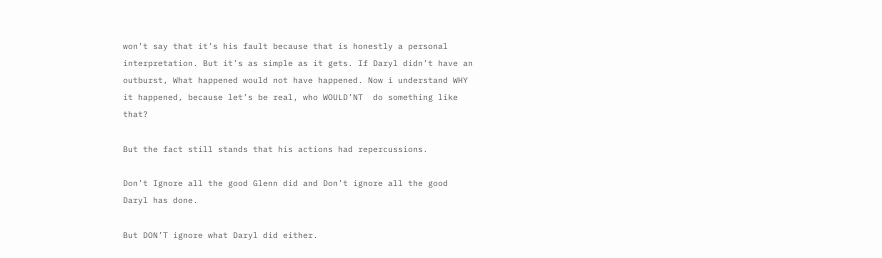won’t say that it’s his fault because that is honestly a personal interpretation. But it’s as simple as it gets. If Daryl didn’t have an outburst, What happened would not have happened. Now i understand WHY it happened, because let’s be real, who WOULD’NT  do something like that?

But the fact still stands that his actions had repercussions.

Don’t Ignore all the good Glenn did and Don’t ignore all the good Daryl has done.

But DON’T ignore what Daryl did either.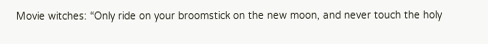Movie witches: “Only ride on your broomstick on the new moon, and never touch the holy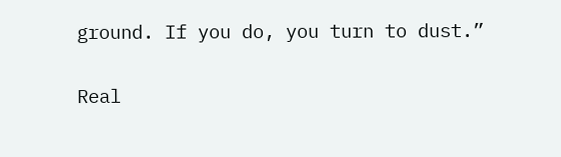ground. If you do, you turn to dust.”

Real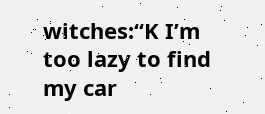witches:“K I’m too lazy to find my car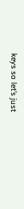keys so let’s just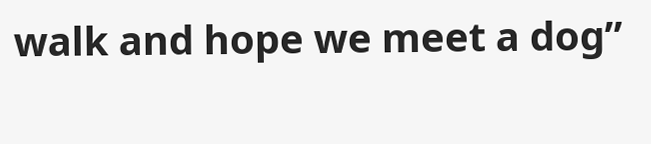walk and hope we meet a dog”